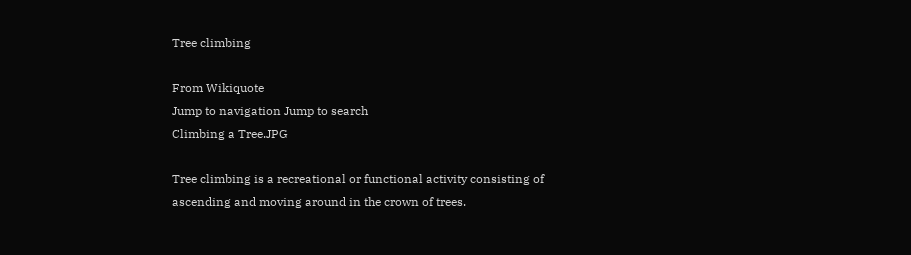Tree climbing

From Wikiquote
Jump to navigation Jump to search
Climbing a Tree.JPG

Tree climbing is a recreational or functional activity consisting of ascending and moving around in the crown of trees.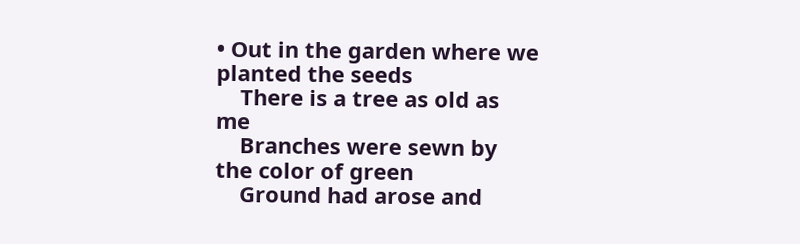• Out in the garden where we planted the seeds
    There is a tree as old as me
    Branches were sewn by the color of green
    Ground had arose and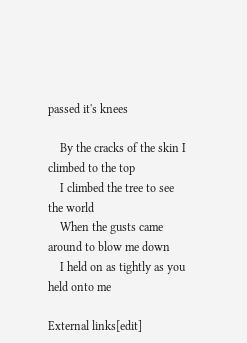passed it's knees

    By the cracks of the skin I climbed to the top
    I climbed the tree to see the world
    When the gusts came around to blow me down
    I held on as tightly as you held onto me

External links[edit]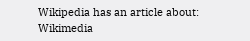Wikipedia has an article about:
Wikimedia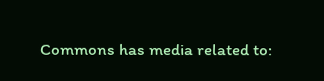Commons has media related to: